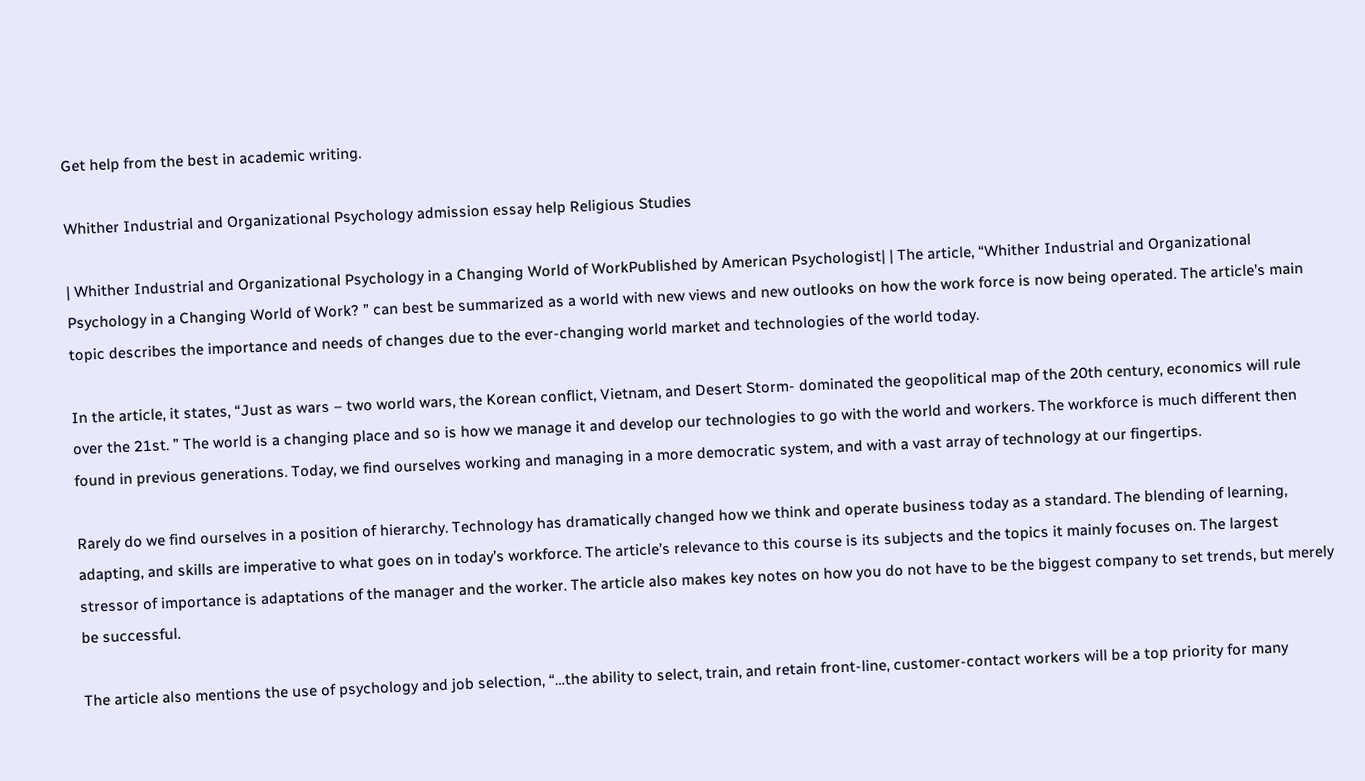Get help from the best in academic writing.

Whither Industrial and Organizational Psychology admission essay help Religious Studies

| Whither Industrial and Organizational Psychology in a Changing World of WorkPublished by American Psychologist| | The article, “Whither Industrial and Organizational Psychology in a Changing World of Work? ” can best be summarized as a world with new views and new outlooks on how the work force is now being operated. The article’s main topic describes the importance and needs of changes due to the ever-changing world market and technologies of the world today.

In the article, it states, “Just as wars – two world wars, the Korean conflict, Vietnam, and Desert Storm- dominated the geopolitical map of the 20th century, economics will rule over the 21st. ” The world is a changing place and so is how we manage it and develop our technologies to go with the world and workers. The workforce is much different then found in previous generations. Today, we find ourselves working and managing in a more democratic system, and with a vast array of technology at our fingertips.

Rarely do we find ourselves in a position of hierarchy. Technology has dramatically changed how we think and operate business today as a standard. The blending of learning, adapting, and skills are imperative to what goes on in today’s workforce. The article’s relevance to this course is its subjects and the topics it mainly focuses on. The largest stressor of importance is adaptations of the manager and the worker. The article also makes key notes on how you do not have to be the biggest company to set trends, but merely be successful.

The article also mentions the use of psychology and job selection, “…the ability to select, train, and retain front-line, customer-contact workers will be a top priority for many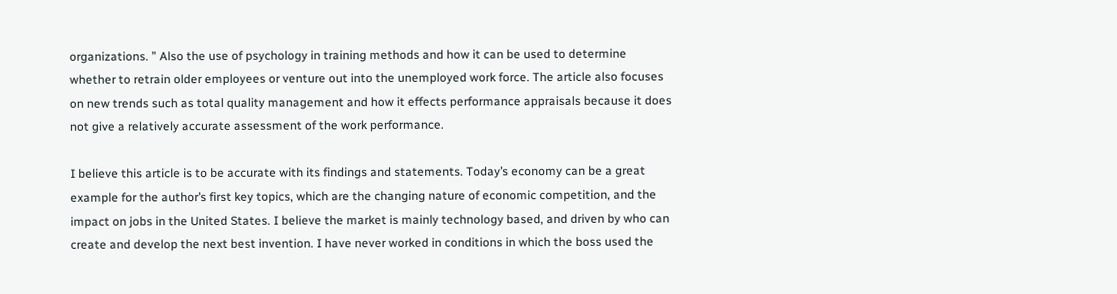organizations. ” Also the use of psychology in training methods and how it can be used to determine whether to retrain older employees or venture out into the unemployed work force. The article also focuses on new trends such as total quality management and how it effects performance appraisals because it does not give a relatively accurate assessment of the work performance.

I believe this article is to be accurate with its findings and statements. Today’s economy can be a great example for the author’s first key topics, which are the changing nature of economic competition, and the impact on jobs in the United States. I believe the market is mainly technology based, and driven by who can create and develop the next best invention. I have never worked in conditions in which the boss used the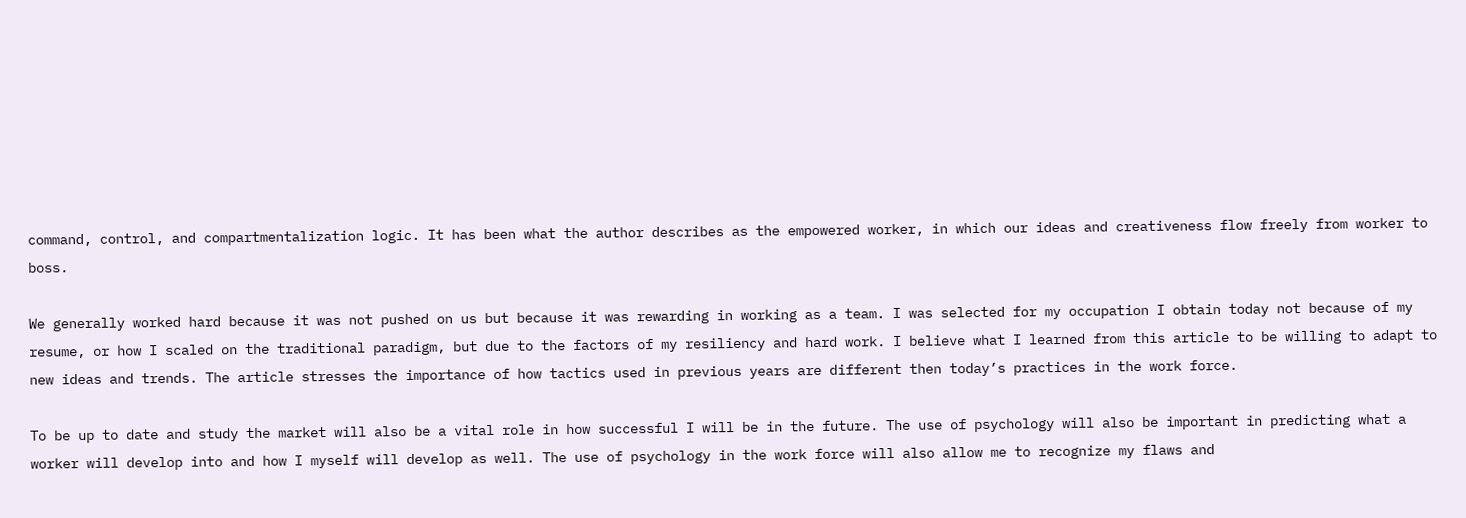command, control, and compartmentalization logic. It has been what the author describes as the empowered worker, in which our ideas and creativeness flow freely from worker to boss.

We generally worked hard because it was not pushed on us but because it was rewarding in working as a team. I was selected for my occupation I obtain today not because of my resume, or how I scaled on the traditional paradigm, but due to the factors of my resiliency and hard work. I believe what I learned from this article to be willing to adapt to new ideas and trends. The article stresses the importance of how tactics used in previous years are different then today’s practices in the work force.

To be up to date and study the market will also be a vital role in how successful I will be in the future. The use of psychology will also be important in predicting what a worker will develop into and how I myself will develop as well. The use of psychology in the work force will also allow me to recognize my flaws and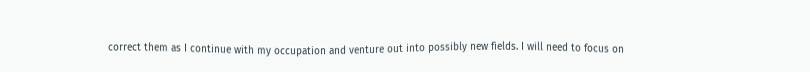correct them as I continue with my occupation and venture out into possibly new fields. I will need to focus on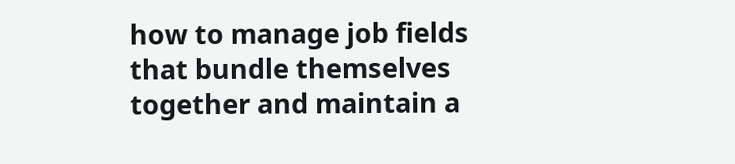how to manage job fields that bundle themselves together and maintain a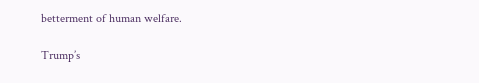betterment of human welfare.

Trump’s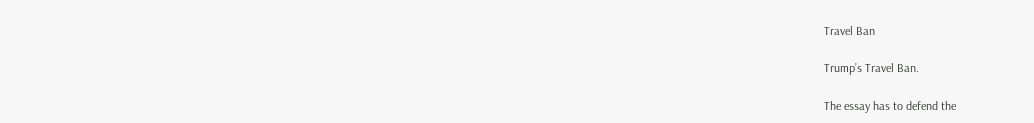Travel Ban

Trump’s Travel Ban.

The essay has to defend the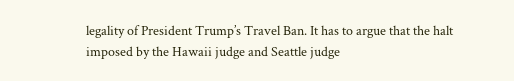legality of President Trump’s Travel Ban. It has to argue that the halt imposed by the Hawaii judge and Seattle judge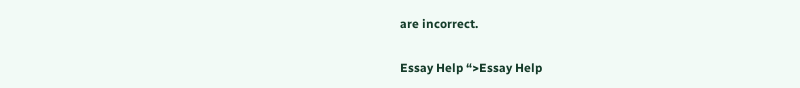are incorrect.

Essay Help “>Essay Help